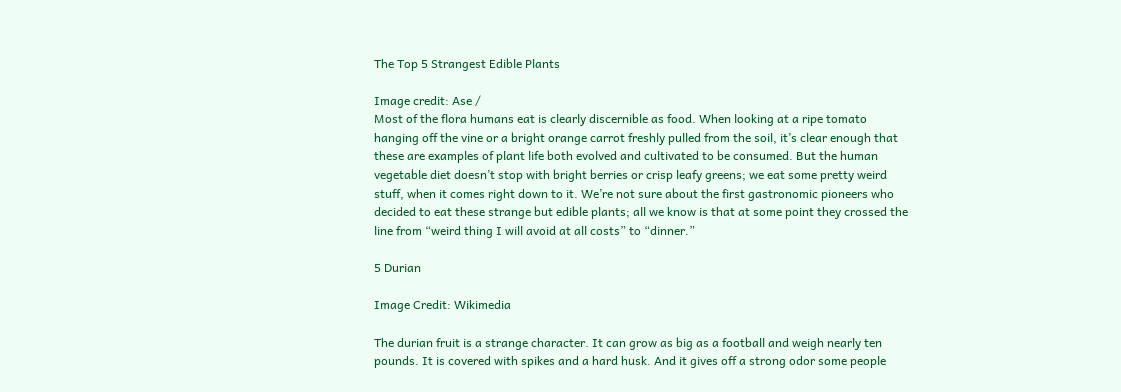The Top 5 Strangest Edible Plants

Image credit: Ase /
Most of the flora humans eat is clearly discernible as food. When looking at a ripe tomato hanging off the vine or a bright orange carrot freshly pulled from the soil, it’s clear enough that these are examples of plant life both evolved and cultivated to be consumed. But the human vegetable diet doesn’t stop with bright berries or crisp leafy greens; we eat some pretty weird stuff, when it comes right down to it. We’re not sure about the first gastronomic pioneers who decided to eat these strange but edible plants; all we know is that at some point they crossed the line from “weird thing I will avoid at all costs” to “dinner.”

5 Durian

Image Credit: Wikimedia

The durian fruit is a strange character. It can grow as big as a football and weigh nearly ten pounds. It is covered with spikes and a hard husk. And it gives off a strong odor some people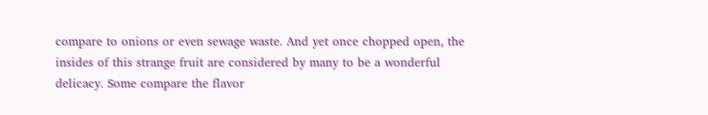compare to onions or even sewage waste. And yet once chopped open, the insides of this strange fruit are considered by many to be a wonderful delicacy. Some compare the flavor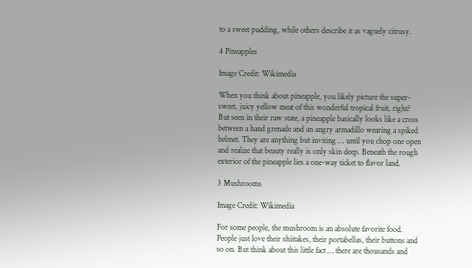to a sweet pudding, while others describe it as vaguely citrusy.

4 Pineapples

Image Credit: Wikimedia

When you think about pineapple, you likely picture the super-sweet, juicy yellow meat of this wonderful tropical fruit, right? But seen in their raw state, a pineapple basically looks like a cross between a hand grenade and an angry armadillo wearing a spiked helmet. They are anything but inviting … until you chop one open and realize that beauty really is only skin deep. Beneath the rough exterior of the pineapple lies a one-way ticket to flavor land.

3 Mushrooms

Image Credit: Wikimedia

For some people, the mushroom is an absolute favorite food. People just love their shiitakes, their portabellas, their buttons and so on. But think about this little fact … there are thousands and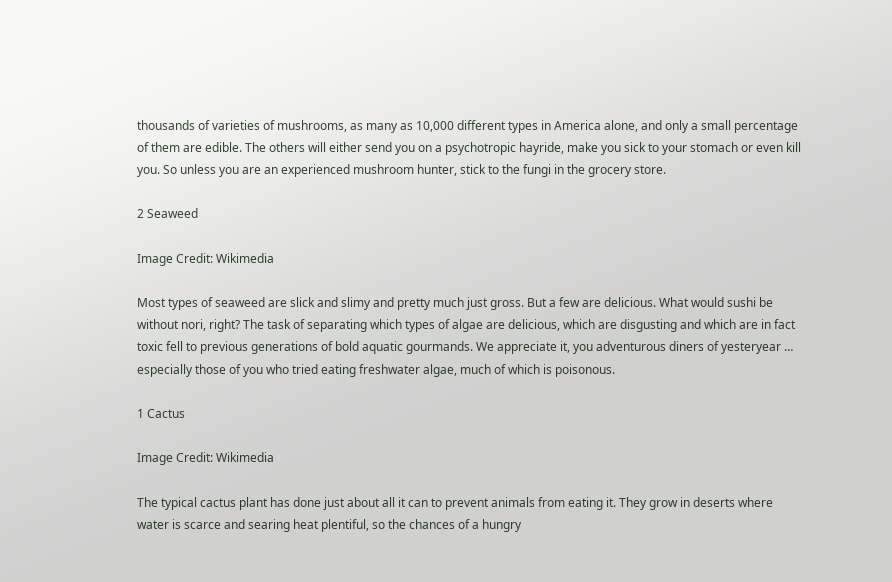thousands of varieties of mushrooms, as many as 10,000 different types in America alone, and only a small percentage of them are edible. The others will either send you on a psychotropic hayride, make you sick to your stomach or even kill you. So unless you are an experienced mushroom hunter, stick to the fungi in the grocery store.

2 Seaweed

Image Credit: Wikimedia

Most types of seaweed are slick and slimy and pretty much just gross. But a few are delicious. What would sushi be without nori, right? The task of separating which types of algae are delicious, which are disgusting and which are in fact toxic fell to previous generations of bold aquatic gourmands. We appreciate it, you adventurous diners of yesteryear … especially those of you who tried eating freshwater algae, much of which is poisonous.

1 Cactus

Image Credit: Wikimedia

The typical cactus plant has done just about all it can to prevent animals from eating it. They grow in deserts where water is scarce and searing heat plentiful, so the chances of a hungry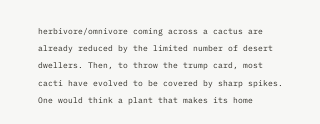herbivore/omnivore coming across a cactus are already reduced by the limited number of desert dwellers. Then, to throw the trump card, most cacti have evolved to be covered by sharp spikes. One would think a plant that makes its home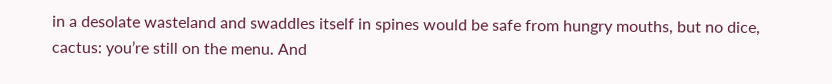in a desolate wasteland and swaddles itself in spines would be safe from hungry mouths, but no dice, cactus: you’re still on the menu. And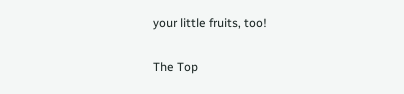your little fruits, too!

The Top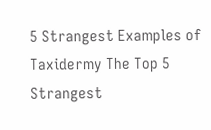5 Strangest Examples of Taxidermy The Top 5 Strangest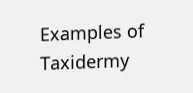Examples of Taxidermy